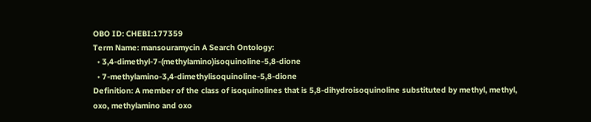OBO ID: CHEBI:177359
Term Name: mansouramycin A Search Ontology:
  • 3,4-dimethyl-7-(methylamino)isoquinoline-5,8-dione
  • 7-methylamino-3,4-dimethylisoquinoline-5,8-dione
Definition: A member of the class of isoquinolines that is 5,8-dihydroisoquinoline substituted by methyl, methyl, oxo, methylamino and oxo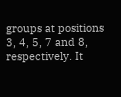groups at positions 3, 4, 5, 7 and 8, respectively. It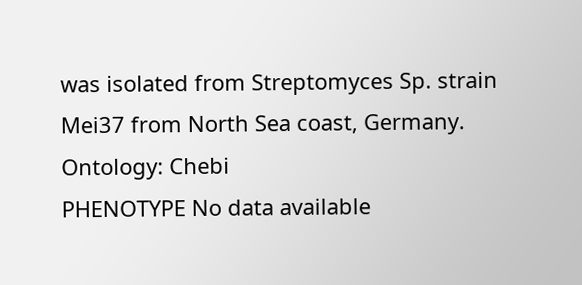was isolated from Streptomyces Sp. strain Mei37 from North Sea coast, Germany.
Ontology: Chebi
PHENOTYPE No data available